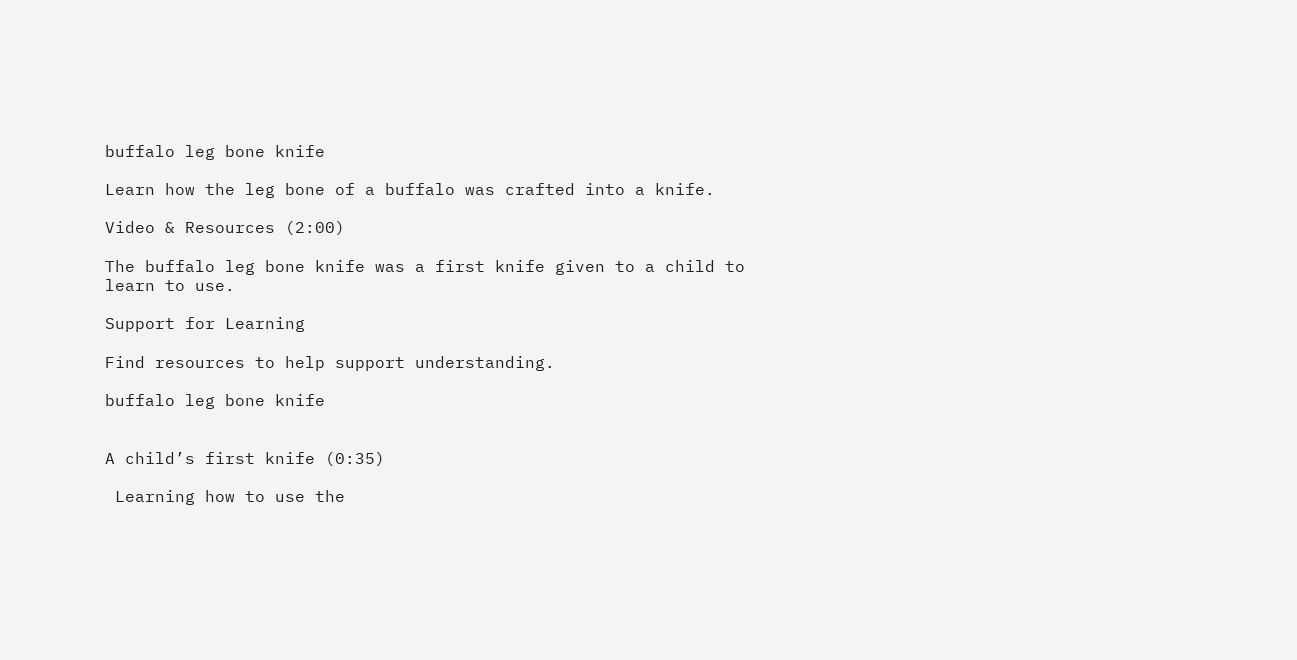buffalo leg bone knife

Learn how the leg bone of a buffalo was crafted into a knife.

Video & Resources (2:00)

The buffalo leg bone knife was a first knife given to a child to learn to use.

Support for Learning

Find resources to help support understanding.

buffalo leg bone knife


A child’s first knife (0:35)

 Learning how to use the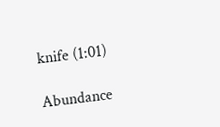knife (1:01)

Abundance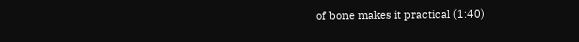of bone makes it practical (1:40)